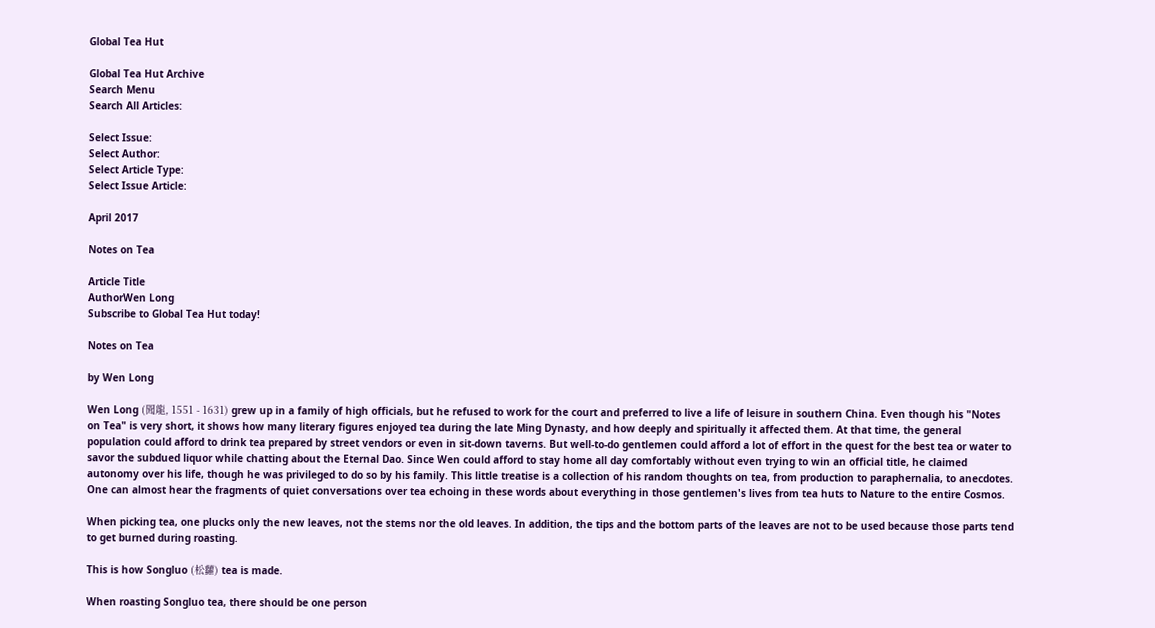Global Tea Hut

Global Tea Hut Archive
Search Menu
Search All Articles:

Select Issue:
Select Author:
Select Article Type:
Select Issue Article:

April 2017

Notes on Tea

Article Title
AuthorWen Long
Subscribe to Global Tea Hut today!

Notes on Tea

by Wen Long

Wen Long (聞龍, 1551 - 1631) grew up in a family of high officials, but he refused to work for the court and preferred to live a life of leisure in southern China. Even though his "Notes on Tea" is very short, it shows how many literary figures enjoyed tea during the late Ming Dynasty, and how deeply and spiritually it affected them. At that time, the general population could afford to drink tea prepared by street vendors or even in sit-down taverns. But well-to-do gentlemen could afford a lot of effort in the quest for the best tea or water to savor the subdued liquor while chatting about the Eternal Dao. Since Wen could afford to stay home all day comfortably without even trying to win an official title, he claimed autonomy over his life, though he was privileged to do so by his family. This little treatise is a collection of his random thoughts on tea, from production to paraphernalia, to anecdotes. One can almost hear the fragments of quiet conversations over tea echoing in these words about everything in those gentlemen's lives from tea huts to Nature to the entire Cosmos.

When picking tea, one plucks only the new leaves, not the stems nor the old leaves. In addition, the tips and the bottom parts of the leaves are not to be used because those parts tend to get burned during roasting.

This is how Songluo (松蘿) tea is made.

When roasting Songluo tea, there should be one person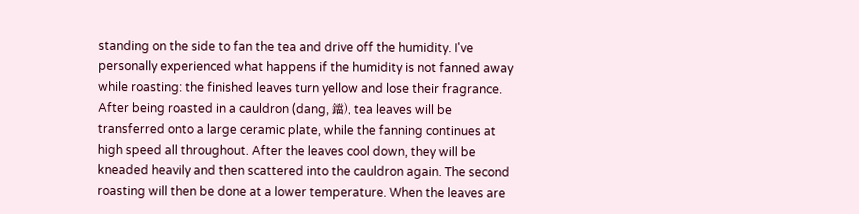standing on the side to fan the tea and drive off the humidity. I've personally experienced what happens if the humidity is not fanned away while roasting: the finished leaves turn yellow and lose their fragrance. After being roasted in a cauldron (dang, 鐺), tea leaves will be transferred onto a large ceramic plate, while the fanning continues at high speed all throughout. After the leaves cool down, they will be kneaded heavily and then scattered into the cauldron again. The second roasting will then be done at a lower temperature. When the leaves are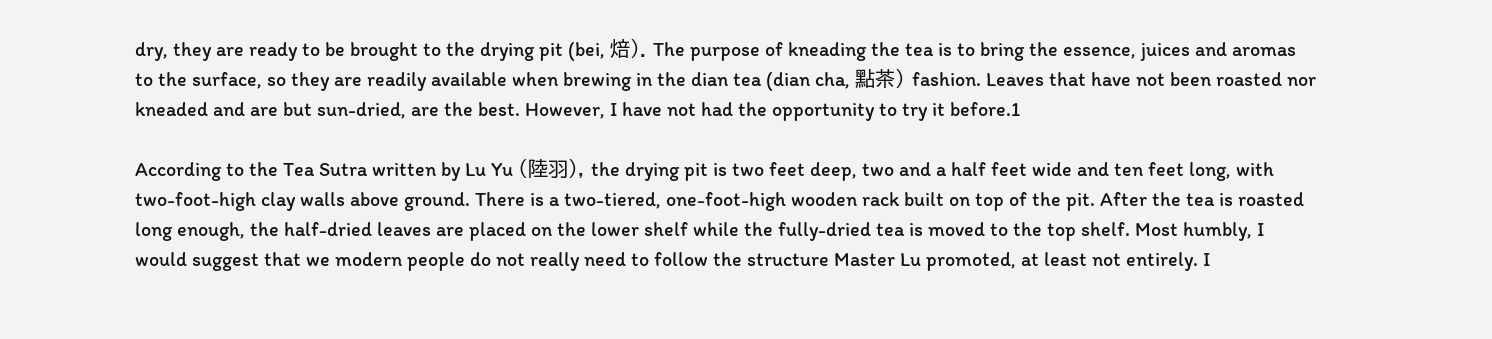dry, they are ready to be brought to the drying pit (bei, 焙). The purpose of kneading the tea is to bring the essence, juices and aromas to the surface, so they are readily available when brewing in the dian tea (dian cha, 點茶) fashion. Leaves that have not been roasted nor kneaded and are but sun-dried, are the best. However, I have not had the opportunity to try it before.1

According to the Tea Sutra written by Lu Yu (陸羽), the drying pit is two feet deep, two and a half feet wide and ten feet long, with two-foot-high clay walls above ground. There is a two-tiered, one-foot-high wooden rack built on top of the pit. After the tea is roasted long enough, the half-dried leaves are placed on the lower shelf while the fully-dried tea is moved to the top shelf. Most humbly, I would suggest that we modern people do not really need to follow the structure Master Lu promoted, at least not entirely. I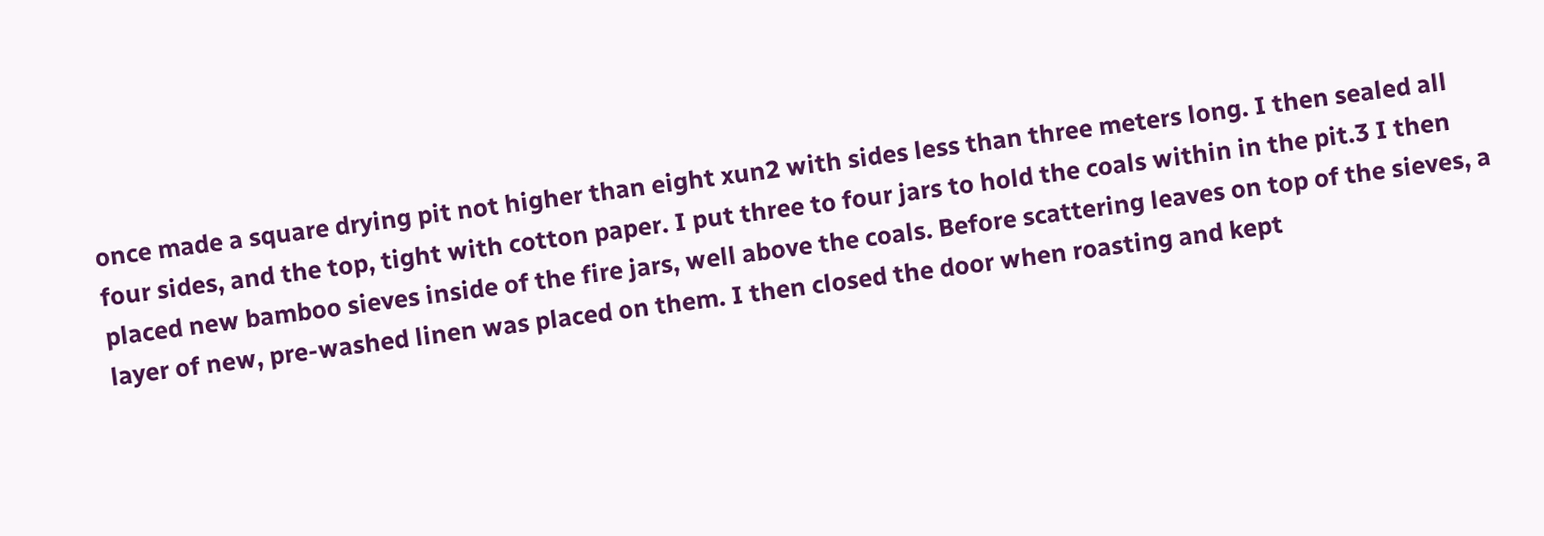once made a square drying pit not higher than eight xun2 with sides less than three meters long. I then sealed all four sides, and the top, tight with cotton paper. I put three to four jars to hold the coals within in the pit.3 I then placed new bamboo sieves inside of the fire jars, well above the coals. Before scattering leaves on top of the sieves, a layer of new, pre-washed linen was placed on them. I then closed the door when roasting and kept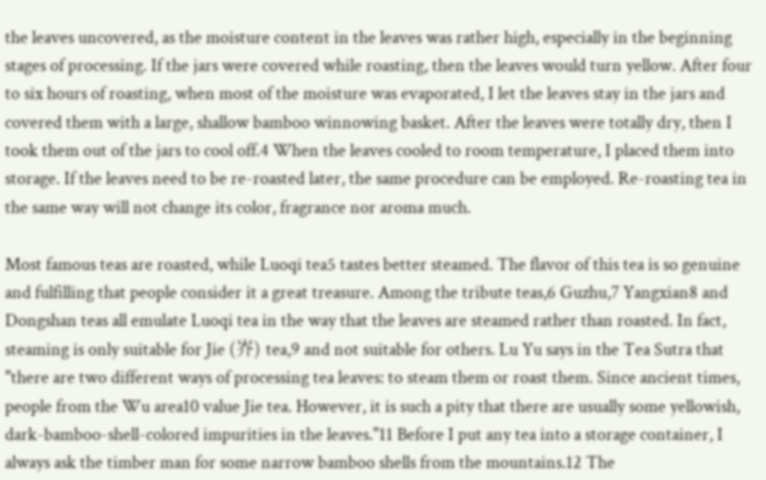the leaves uncovered, as the moisture content in the leaves was rather high, especially in the beginning stages of processing. If the jars were covered while roasting, then the leaves would turn yellow. After four to six hours of roasting, when most of the moisture was evaporated, I let the leaves stay in the jars and covered them with a large, shallow bamboo winnowing basket. After the leaves were totally dry, then I took them out of the jars to cool off.4 When the leaves cooled to room temperature, I placed them into storage. If the leaves need to be re-roasted later, the same procedure can be employed. Re-roasting tea in the same way will not change its color, fragrance nor aroma much.

Most famous teas are roasted, while Luoqi tea5 tastes better steamed. The flavor of this tea is so genuine and fulfilling that people consider it a great treasure. Among the tribute teas,6 Guzhu,7 Yangxian8 and Dongshan teas all emulate Luoqi tea in the way that the leaves are steamed rather than roasted. In fact, steaming is only suitable for Jie (岕) tea,9 and not suitable for others. Lu Yu says in the Tea Sutra that "there are two different ways of processing tea leaves: to steam them or roast them. Since ancient times, people from the Wu area10 value Jie tea. However, it is such a pity that there are usually some yellowish, dark-bamboo-shell-colored impurities in the leaves."11 Before I put any tea into a storage container, I always ask the timber man for some narrow bamboo shells from the mountains.12 The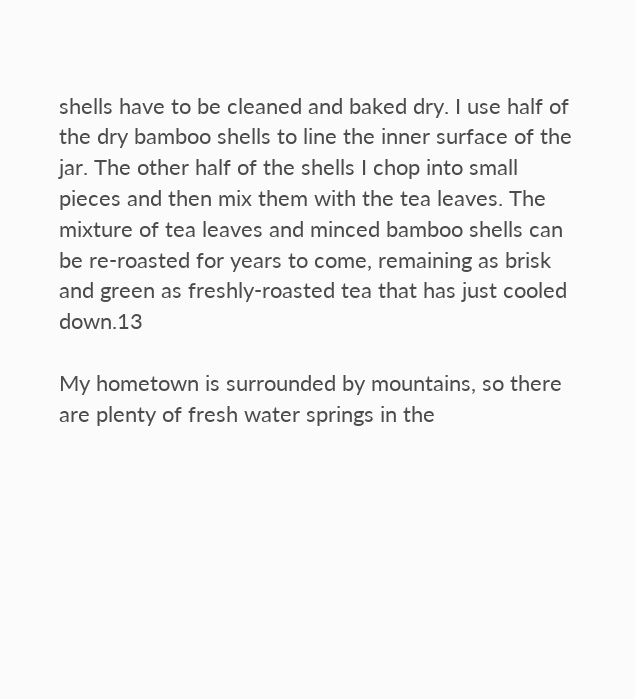shells have to be cleaned and baked dry. I use half of the dry bamboo shells to line the inner surface of the jar. The other half of the shells I chop into small pieces and then mix them with the tea leaves. The mixture of tea leaves and minced bamboo shells can be re-roasted for years to come, remaining as brisk and green as freshly-roasted tea that has just cooled down.13

My hometown is surrounded by mountains, so there are plenty of fresh water springs in the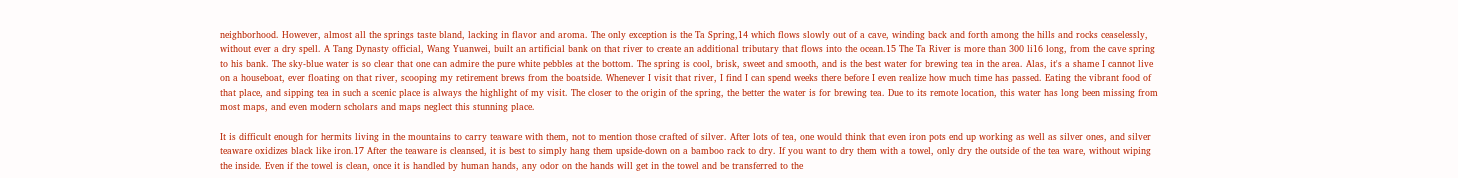neighborhood. However, almost all the springs taste bland, lacking in flavor and aroma. The only exception is the Ta Spring,14 which flows slowly out of a cave, winding back and forth among the hills and rocks ceaselessly, without ever a dry spell. A Tang Dynasty official, Wang Yuanwei, built an artificial bank on that river to create an additional tributary that flows into the ocean.15 The Ta River is more than 300 li16 long, from the cave spring to his bank. The sky-blue water is so clear that one can admire the pure white pebbles at the bottom. The spring is cool, brisk, sweet and smooth, and is the best water for brewing tea in the area. Alas, it's a shame I cannot live on a houseboat, ever floating on that river, scooping my retirement brews from the boatside. Whenever I visit that river, I find I can spend weeks there before I even realize how much time has passed. Eating the vibrant food of that place, and sipping tea in such a scenic place is always the highlight of my visit. The closer to the origin of the spring, the better the water is for brewing tea. Due to its remote location, this water has long been missing from most maps, and even modern scholars and maps neglect this stunning place.

It is difficult enough for hermits living in the mountains to carry teaware with them, not to mention those crafted of silver. After lots of tea, one would think that even iron pots end up working as well as silver ones, and silver teaware oxidizes black like iron.17 After the teaware is cleansed, it is best to simply hang them upside-down on a bamboo rack to dry. If you want to dry them with a towel, only dry the outside of the tea ware, without wiping the inside. Even if the towel is clean, once it is handled by human hands, any odor on the hands will get in the towel and be transferred to the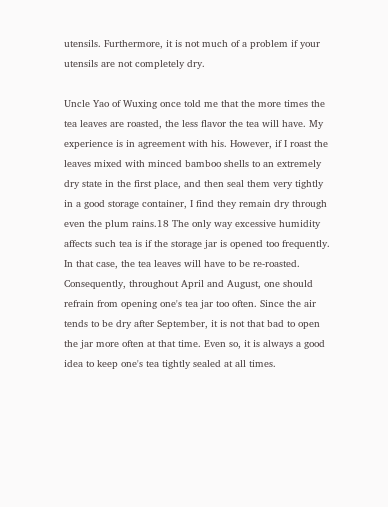utensils. Furthermore, it is not much of a problem if your utensils are not completely dry.

Uncle Yao of Wuxing once told me that the more times the tea leaves are roasted, the less flavor the tea will have. My experience is in agreement with his. However, if I roast the leaves mixed with minced bamboo shells to an extremely dry state in the first place, and then seal them very tightly in a good storage container, I find they remain dry through even the plum rains.18 The only way excessive humidity affects such tea is if the storage jar is opened too frequently. In that case, the tea leaves will have to be re-roasted. Consequently, throughout April and August, one should refrain from opening one's tea jar too often. Since the air tends to be dry after September, it is not that bad to open the jar more often at that time. Even so, it is always a good idea to keep one's tea tightly sealed at all times.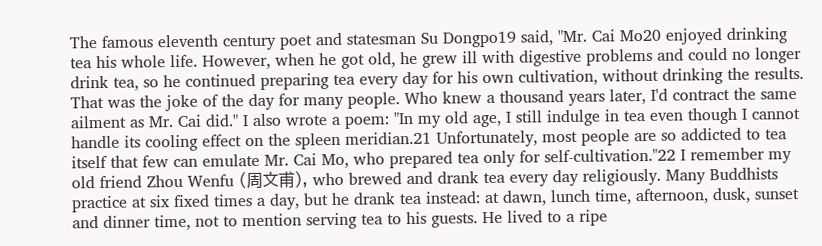The famous eleventh century poet and statesman Su Dongpo19 said, "Mr. Cai Mo20 enjoyed drinking tea his whole life. However, when he got old, he grew ill with digestive problems and could no longer drink tea, so he continued preparing tea every day for his own cultivation, without drinking the results. That was the joke of the day for many people. Who knew a thousand years later, I'd contract the same ailment as Mr. Cai did." I also wrote a poem: "In my old age, I still indulge in tea even though I cannot handle its cooling effect on the spleen meridian.21 Unfortunately, most people are so addicted to tea itself that few can emulate Mr. Cai Mo, who prepared tea only for self-cultivation."22 I remember my old friend Zhou Wenfu (周文甫), who brewed and drank tea every day religiously. Many Buddhists practice at six fixed times a day, but he drank tea instead: at dawn, lunch time, afternoon, dusk, sunset and dinner time, not to mention serving tea to his guests. He lived to a ripe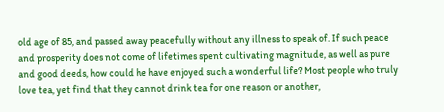old age of 85, and passed away peacefully without any illness to speak of. If such peace and prosperity does not come of lifetimes spent cultivating magnitude, as well as pure and good deeds, how could he have enjoyed such a wonderful life? Most people who truly love tea, yet find that they cannot drink tea for one reason or another,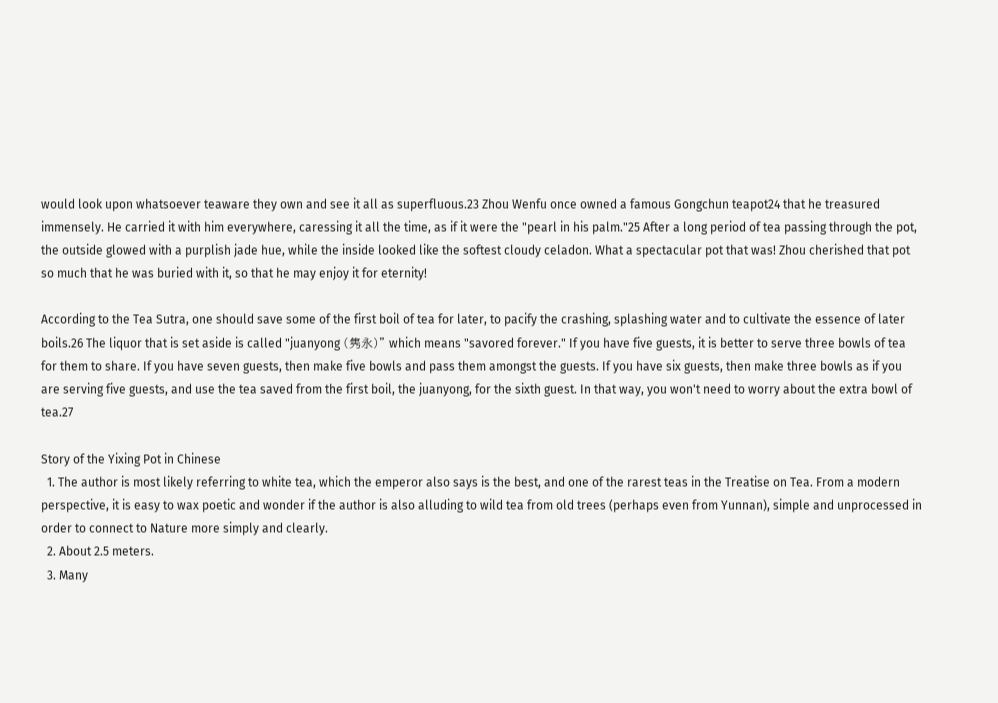would look upon whatsoever teaware they own and see it all as superfluous.23 Zhou Wenfu once owned a famous Gongchun teapot24 that he treasured immensely. He carried it with him everywhere, caressing it all the time, as if it were the "pearl in his palm."25 After a long period of tea passing through the pot, the outside glowed with a purplish jade hue, while the inside looked like the softest cloudy celadon. What a spectacular pot that was! Zhou cherished that pot so much that he was buried with it, so that he may enjoy it for eternity!

According to the Tea Sutra, one should save some of the first boil of tea for later, to pacify the crashing, splashing water and to cultivate the essence of later boils.26 The liquor that is set aside is called "juanyong (隽永)" which means "savored forever." If you have five guests, it is better to serve three bowls of tea for them to share. If you have seven guests, then make five bowls and pass them amongst the guests. If you have six guests, then make three bowls as if you are serving five guests, and use the tea saved from the first boil, the juanyong, for the sixth guest. In that way, you won't need to worry about the extra bowl of tea.27

Story of the Yixing Pot in Chinese
  1. The author is most likely referring to white tea, which the emperor also says is the best, and one of the rarest teas in the Treatise on Tea. From a modern perspective, it is easy to wax poetic and wonder if the author is also alluding to wild tea from old trees (perhaps even from Yunnan), simple and unprocessed in order to connect to Nature more simply and clearly.
  2. About 2.5 meters.
  3. Many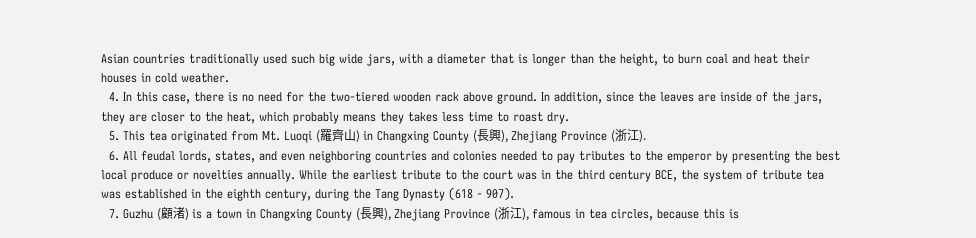Asian countries traditionally used such big wide jars, with a diameter that is longer than the height, to burn coal and heat their houses in cold weather.
  4. In this case, there is no need for the two-tiered wooden rack above ground. In addition, since the leaves are inside of the jars, they are closer to the heat, which probably means they takes less time to roast dry.
  5. This tea originated from Mt. Luoqi (羅齊山) in Changxing County (長興), Zhejiang Province (浙江).
  6. All feudal lords, states, and even neighboring countries and colonies needed to pay tributes to the emperor by presenting the best local produce or novelties annually. While the earliest tribute to the court was in the third century BCE, the system of tribute tea was established in the eighth century, during the Tang Dynasty (618 - 907).
  7. Guzhu (顧渚) is a town in Changxing County (長興), Zhejiang Province (浙江), famous in tea circles, because this is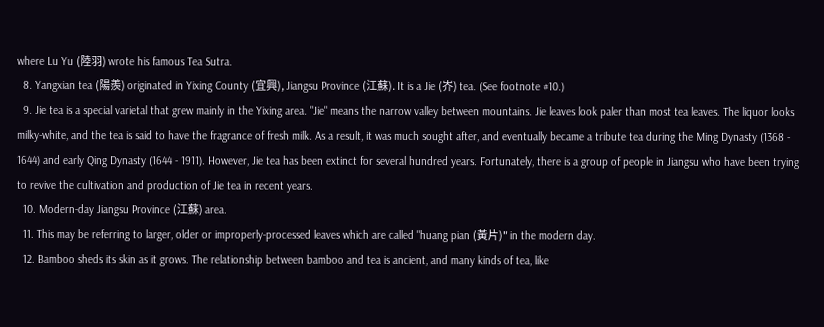where Lu Yu (陸羽) wrote his famous Tea Sutra.
  8. Yangxian tea (陽羨) originated in Yixing County (宜興), Jiangsu Province (江蘇). It is a Jie (岕) tea. (See footnote #10.)
  9. Jie tea is a special varietal that grew mainly in the Yixing area. "Jie" means the narrow valley between mountains. Jie leaves look paler than most tea leaves. The liquor looks milky-white, and the tea is said to have the fragrance of fresh milk. As a result, it was much sought after, and eventually became a tribute tea during the Ming Dynasty (1368 - 1644) and early Qing Dynasty (1644 - 1911). However, Jie tea has been extinct for several hundred years. Fortunately, there is a group of people in Jiangsu who have been trying to revive the cultivation and production of Jie tea in recent years.
  10. Modern-day Jiangsu Province (江蘇) area.
  11. This may be referring to larger, older or improperly-processed leaves which are called "huang pian (黃片)" in the modern day.
  12. Bamboo sheds its skin as it grows. The relationship between bamboo and tea is ancient, and many kinds of tea, like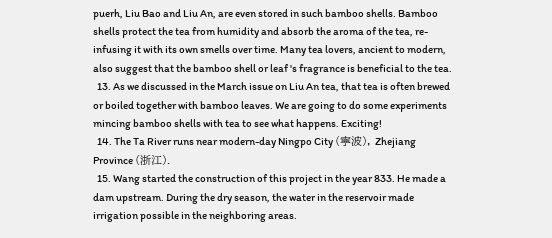puerh, Liu Bao and Liu An, are even stored in such bamboo shells. Bamboo shells protect the tea from humidity and absorb the aroma of the tea, re-infusing it with its own smells over time. Many tea lovers, ancient to modern, also suggest that the bamboo shell or leaf 's fragrance is beneficial to the tea.
  13. As we discussed in the March issue on Liu An tea, that tea is often brewed or boiled together with bamboo leaves. We are going to do some experiments mincing bamboo shells with tea to see what happens. Exciting!
  14. The Ta River runs near modern-day Ningpo City (寧波), Zhejiang Province (浙江).
  15. Wang started the construction of this project in the year 833. He made a dam upstream. During the dry season, the water in the reservoir made irrigation possible in the neighboring areas.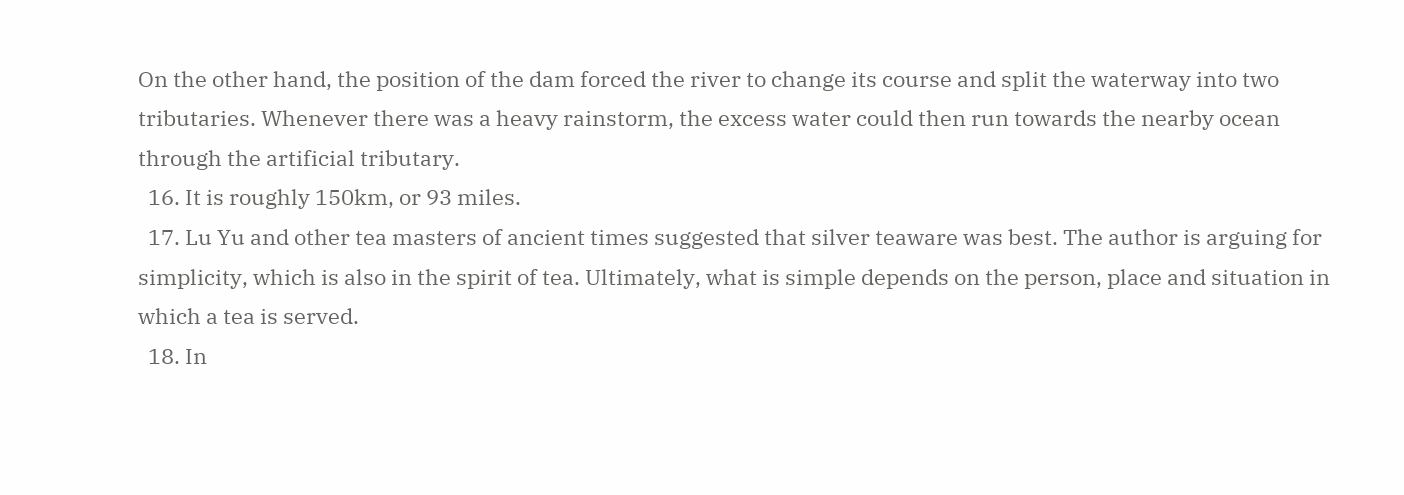On the other hand, the position of the dam forced the river to change its course and split the waterway into two tributaries. Whenever there was a heavy rainstorm, the excess water could then run towards the nearby ocean through the artificial tributary.
  16. It is roughly 150km, or 93 miles.
  17. Lu Yu and other tea masters of ancient times suggested that silver teaware was best. The author is arguing for simplicity, which is also in the spirit of tea. Ultimately, what is simple depends on the person, place and situation in which a tea is served.
  18. In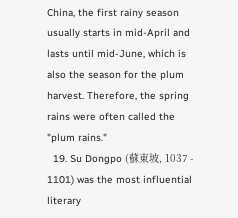China, the first rainy season usually starts in mid-April and lasts until mid-June, which is also the season for the plum harvest. Therefore, the spring rains were often called the "plum rains."
  19. Su Dongpo (蘇東坡, 1037 - 1101) was the most influential literary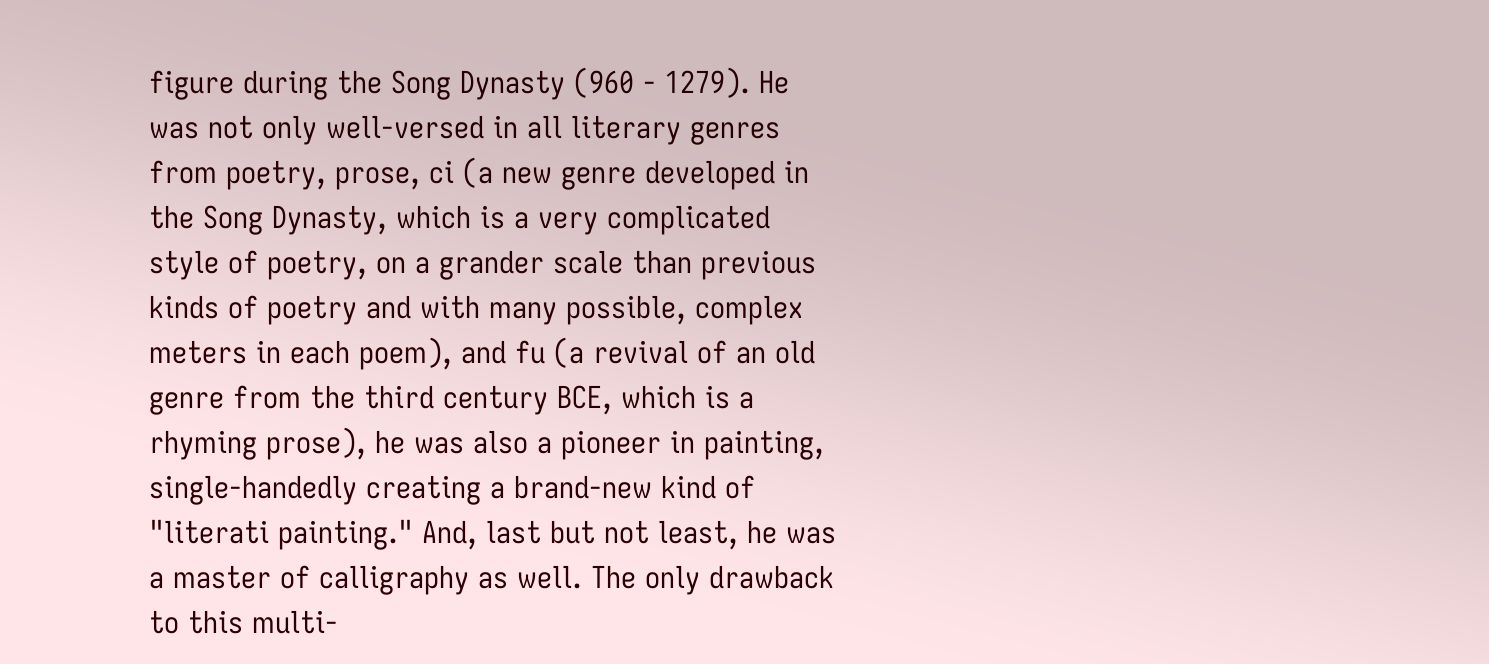figure during the Song Dynasty (960 - 1279). He was not only well-versed in all literary genres from poetry, prose, ci (a new genre developed in the Song Dynasty, which is a very complicated style of poetry, on a grander scale than previous kinds of poetry and with many possible, complex meters in each poem), and fu (a revival of an old genre from the third century BCE, which is a rhyming prose), he was also a pioneer in painting, single-handedly creating a brand-new kind of "literati painting." And, last but not least, he was a master of calligraphy as well. The only drawback to this multi-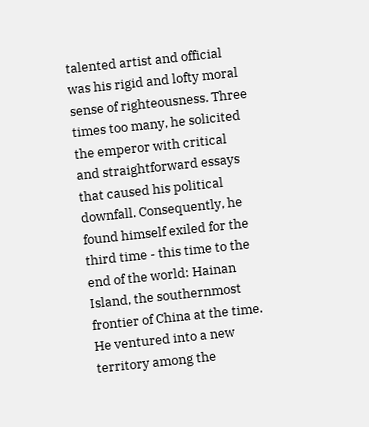talented artist and official was his rigid and lofty moral sense of righteousness. Three times too many, he solicited the emperor with critical and straightforward essays that caused his political downfall. Consequently, he found himself exiled for the third time - this time to the end of the world: Hainan Island, the southernmost frontier of China at the time. He ventured into a new territory among the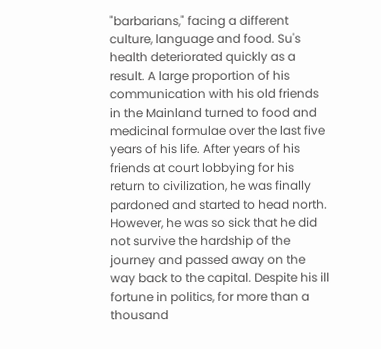"barbarians," facing a different culture, language and food. Su's health deteriorated quickly as a result. A large proportion of his communication with his old friends in the Mainland turned to food and medicinal formulae over the last five years of his life. After years of his friends at court lobbying for his return to civilization, he was finally pardoned and started to head north. However, he was so sick that he did not survive the hardship of the journey and passed away on the way back to the capital. Despite his ill fortune in politics, for more than a thousand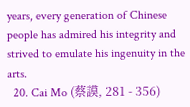years, every generation of Chinese people has admired his integrity and strived to emulate his ingenuity in the arts.
  20. Cai Mo (蔡謨, 281 - 356)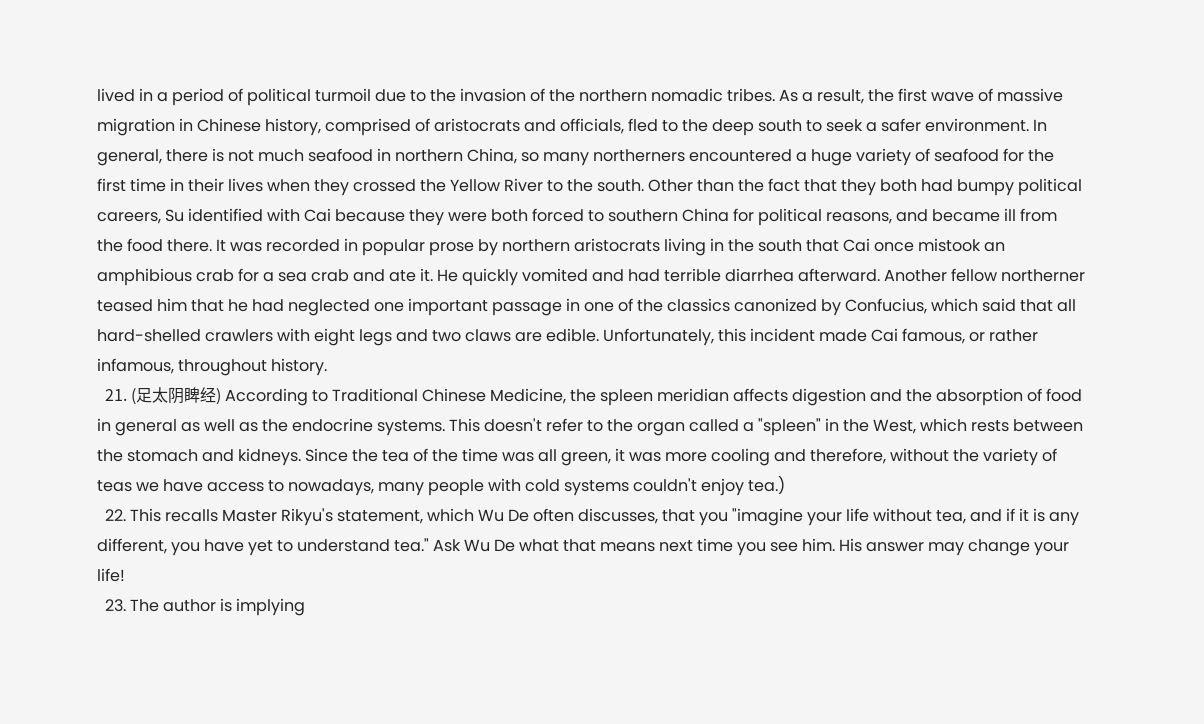lived in a period of political turmoil due to the invasion of the northern nomadic tribes. As a result, the first wave of massive migration in Chinese history, comprised of aristocrats and officials, fled to the deep south to seek a safer environment. In general, there is not much seafood in northern China, so many northerners encountered a huge variety of seafood for the first time in their lives when they crossed the Yellow River to the south. Other than the fact that they both had bumpy political careers, Su identified with Cai because they were both forced to southern China for political reasons, and became ill from the food there. It was recorded in popular prose by northern aristocrats living in the south that Cai once mistook an amphibious crab for a sea crab and ate it. He quickly vomited and had terrible diarrhea afterward. Another fellow northerner teased him that he had neglected one important passage in one of the classics canonized by Confucius, which said that all hard-shelled crawlers with eight legs and two claws are edible. Unfortunately, this incident made Cai famous, or rather infamous, throughout history.
  21. (足太阴睥经) According to Traditional Chinese Medicine, the spleen meridian affects digestion and the absorption of food in general as well as the endocrine systems. This doesn't refer to the organ called a "spleen" in the West, which rests between the stomach and kidneys. Since the tea of the time was all green, it was more cooling and therefore, without the variety of teas we have access to nowadays, many people with cold systems couldn't enjoy tea.)
  22. This recalls Master Rikyu's statement, which Wu De often discusses, that you "imagine your life without tea, and if it is any different, you have yet to understand tea." Ask Wu De what that means next time you see him. His answer may change your life!
  23. The author is implying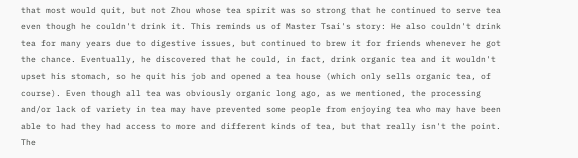that most would quit, but not Zhou whose tea spirit was so strong that he continued to serve tea even though he couldn't drink it. This reminds us of Master Tsai's story: He also couldn't drink tea for many years due to digestive issues, but continued to brew it for friends whenever he got the chance. Eventually, he discovered that he could, in fact, drink organic tea and it wouldn't upset his stomach, so he quit his job and opened a tea house (which only sells organic tea, of course). Even though all tea was obviously organic long ago, as we mentioned, the processing and/or lack of variety in tea may have prevented some people from enjoying tea who may have been able to had they had access to more and different kinds of tea, but that really isn't the point. The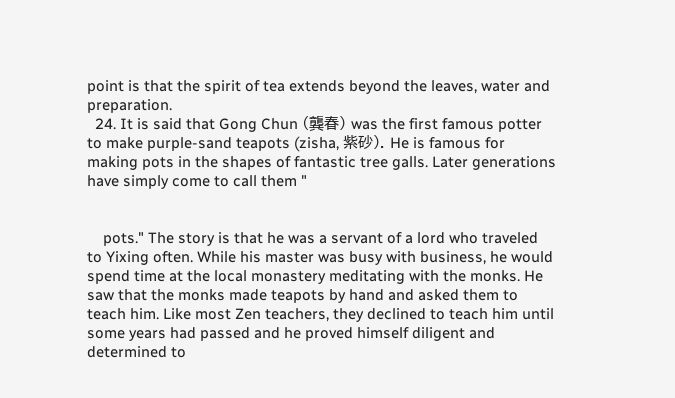point is that the spirit of tea extends beyond the leaves, water and preparation.
  24. It is said that Gong Chun (龔春) was the first famous potter to make purple-sand teapots (zisha, 紫砂). He is famous for making pots in the shapes of fantastic tree galls. Later generations have simply come to call them "


    pots." The story is that he was a servant of a lord who traveled to Yixing often. While his master was busy with business, he would spend time at the local monastery meditating with the monks. He saw that the monks made teapots by hand and asked them to teach him. Like most Zen teachers, they declined to teach him until some years had passed and he proved himself diligent and determined to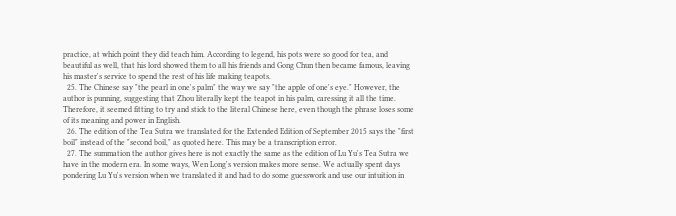practice, at which point they did teach him. According to legend, his pots were so good for tea, and beautiful as well, that his lord showed them to all his friends and Gong Chun then became famous, leaving his master's service to spend the rest of his life making teapots.
  25. The Chinese say "the pearl in one's palm" the way we say "the apple of one's eye." However, the author is punning, suggesting that Zhou literally kept the teapot in his palm, caressing it all the time. Therefore, it seemed fitting to try and stick to the literal Chinese here, even though the phrase loses some of its meaning and power in English.
  26. The edition of the Tea Sutra we translated for the Extended Edition of September 2015 says the "first boil" instead of the "second boil," as quoted here. This may be a transcription error.
  27. The summation the author gives here is not exactly the same as the edition of Lu Yu's Tea Sutra we have in the modern era. In some ways, Wen Long's version makes more sense. We actually spent days pondering Lu Yu's version when we translated it and had to do some guesswork and use our intuition in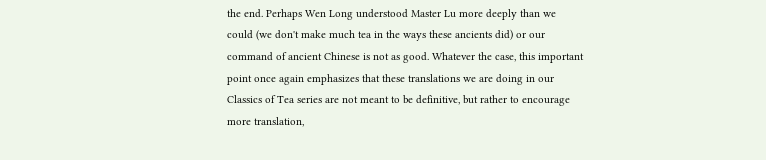the end. Perhaps Wen Long understood Master Lu more deeply than we could (we don't make much tea in the ways these ancients did) or our command of ancient Chinese is not as good. Whatever the case, this important point once again emphasizes that these translations we are doing in our Classics of Tea series are not meant to be definitive, but rather to encourage more translation,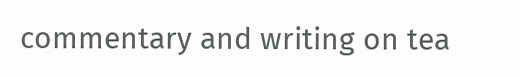commentary and writing on tea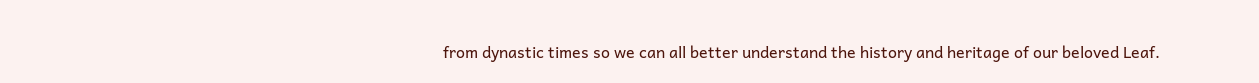from dynastic times so we can all better understand the history and heritage of our beloved Leaf.